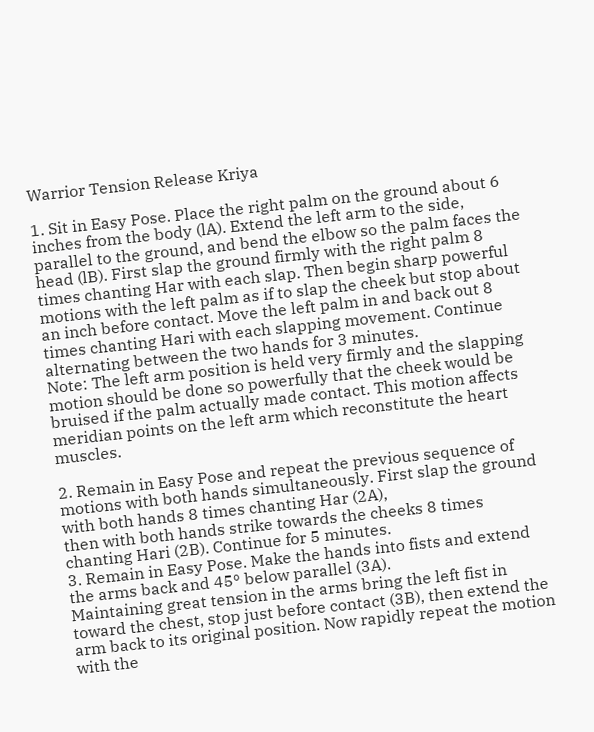Warrior Tension Release Kriya

1. Sit in Easy Pose. Place the right palm on the ground about 6 inches from the body (lA). Extend the left arm to the side, parallel to the ground, and bend the elbow so the palm faces the head (lB). First slap the ground firmly with the right palm 8 times chanting Har with each slap. Then begin sharp powerful motions with the left palm as if to slap the cheek but stop about an inch before contact. Move the left palm in and back out 8 times chanting Hari with each slapping movement. Continue alternating between the two hands for 3 minutes.
Note: The left arm position is held very firmly and the slapping motion should be done so powerfully that the cheek would be bruised if the palm actually made contact. This motion affects meridian points on the left arm which reconstitute the heart muscles.

2. Remain in Easy Pose and repeat the previous sequence of motions with both hands simultaneously. First slap the ground with both hands 8 times chanting Har (2A),
then with both hands strike towards the cheeks 8 times chanting Hari (2B). Continue for 5 minutes.
3. Remain in Easy Pose. Make the hands into fists and extend the arms back and 45º below parallel (3A).
Maintaining great tension in the arms bring the left fist in toward the chest, stop just before contact (3B), then extend the arm back to its original position. Now rapidly repeat the motion with the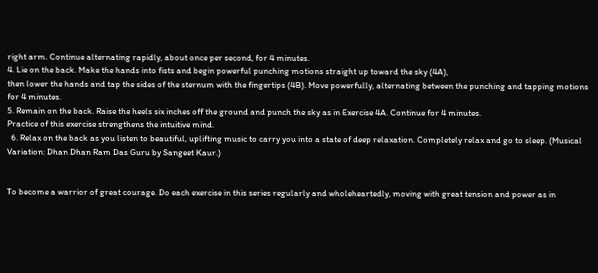right arm. Continue alternating rapidly, about once per second, for 4 minutes.
4. Lie on the back. Make the hands into fists and begin powerful punching motions straight up toward the sky (4A),
then lower the hands and tap the sides of the sternum with the fingertips (4B). Move powerfully, alternating between the punching and tapping motions for 4 minutes.
5. Remain on the back. Raise the heels six inches off the ground and punch the sky as in Exercise 4A. Continue for 4 minutes.
Practice of this exercise strengthens the intuitive mind.
  6. Relax on the back as you listen to beautiful, uplifting music to carry you into a state of deep relaxation. Completely relax and go to sleep. (Musical Variation: Dhan Dhan Ram Das Guru by Sangeet Kaur.)


To become a warrior of great courage. Do each exercise in this series regularly and wholeheartedly, moving with great tension and power as in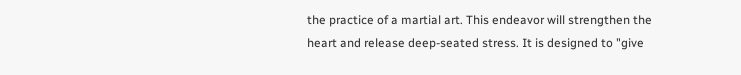the practice of a martial art. This endeavor will strengthen the heart and release deep-seated stress. It is designed to "give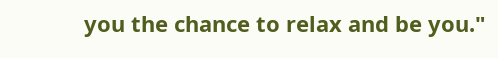you the chance to relax and be you."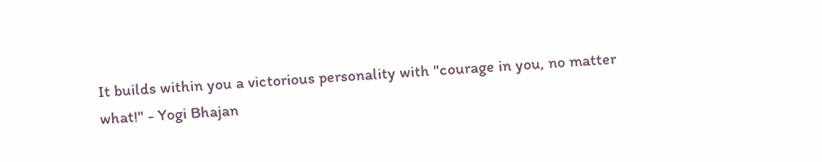It builds within you a victorious personality with "courage in you, no matter what!" - Yogi Bhajan